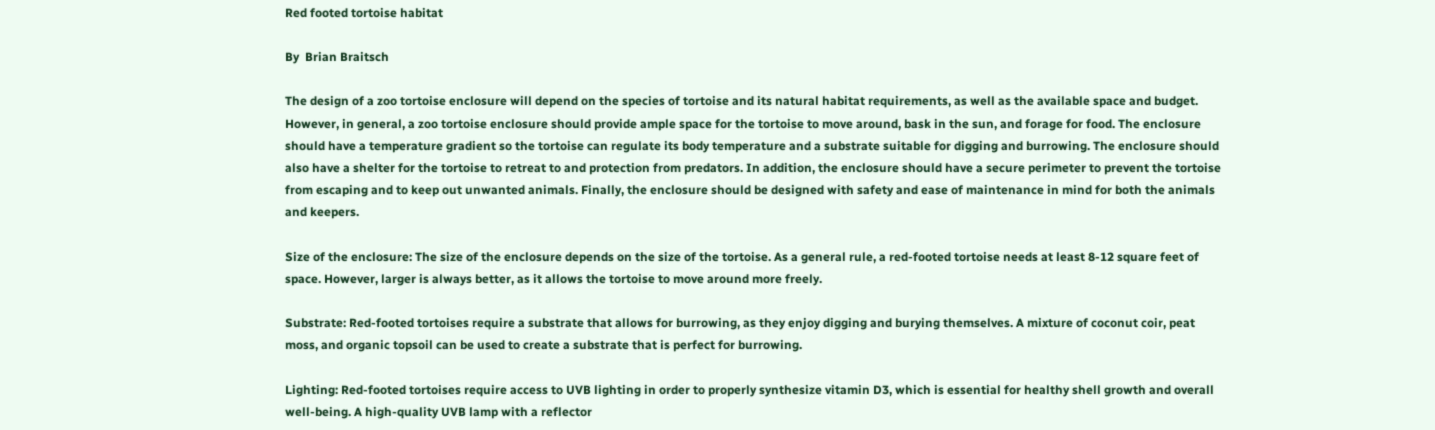Red footed tortoise habitat

By  Brian Braitsch

The design of a zoo tortoise enclosure will depend on the species of tortoise and its natural habitat requirements, as well as the available space and budget. However, in general, a zoo tortoise enclosure should provide ample space for the tortoise to move around, bask in the sun, and forage for food. The enclosure should have a temperature gradient so the tortoise can regulate its body temperature and a substrate suitable for digging and burrowing. The enclosure should also have a shelter for the tortoise to retreat to and protection from predators. In addition, the enclosure should have a secure perimeter to prevent the tortoise from escaping and to keep out unwanted animals. Finally, the enclosure should be designed with safety and ease of maintenance in mind for both the animals and keepers.

Size of the enclosure: The size of the enclosure depends on the size of the tortoise. As a general rule, a red-footed tortoise needs at least 8-12 square feet of space. However, larger is always better, as it allows the tortoise to move around more freely.

Substrate: Red-footed tortoises require a substrate that allows for burrowing, as they enjoy digging and burying themselves. A mixture of coconut coir, peat moss, and organic topsoil can be used to create a substrate that is perfect for burrowing.

Lighting: Red-footed tortoises require access to UVB lighting in order to properly synthesize vitamin D3, which is essential for healthy shell growth and overall well-being. A high-quality UVB lamp with a reflector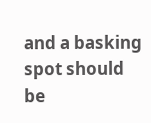and a basking spot should be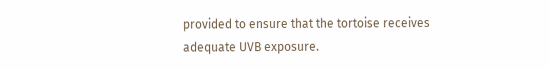provided to ensure that the tortoise receives adequate UVB exposure.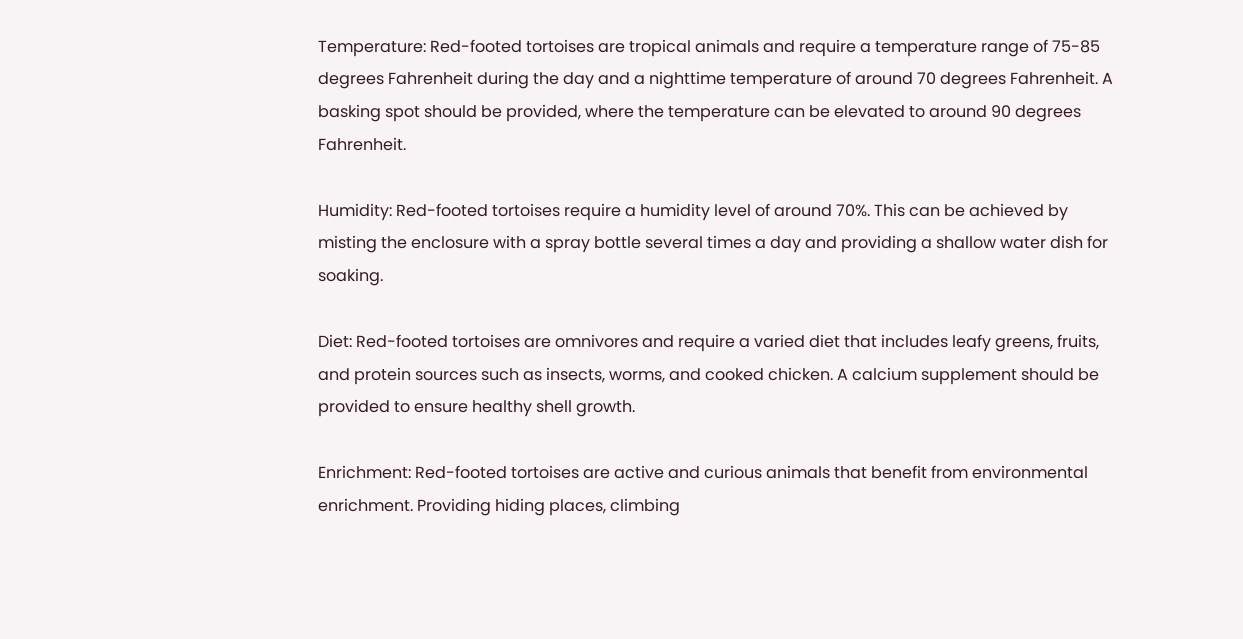Temperature: Red-footed tortoises are tropical animals and require a temperature range of 75-85 degrees Fahrenheit during the day and a nighttime temperature of around 70 degrees Fahrenheit. A basking spot should be provided, where the temperature can be elevated to around 90 degrees Fahrenheit.

Humidity: Red-footed tortoises require a humidity level of around 70%. This can be achieved by misting the enclosure with a spray bottle several times a day and providing a shallow water dish for soaking.

Diet: Red-footed tortoises are omnivores and require a varied diet that includes leafy greens, fruits, and protein sources such as insects, worms, and cooked chicken. A calcium supplement should be provided to ensure healthy shell growth.

Enrichment: Red-footed tortoises are active and curious animals that benefit from environmental enrichment. Providing hiding places, climbing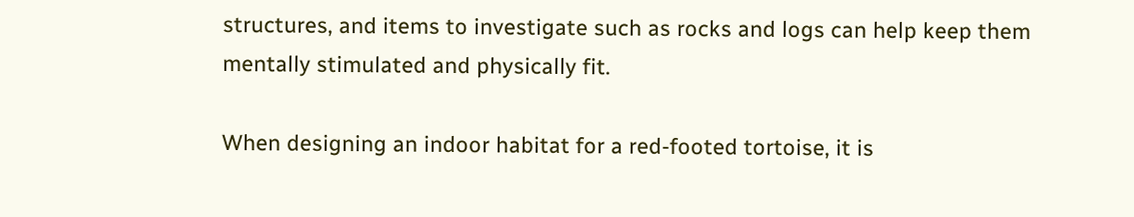structures, and items to investigate such as rocks and logs can help keep them mentally stimulated and physically fit.

When designing an indoor habitat for a red-footed tortoise, it is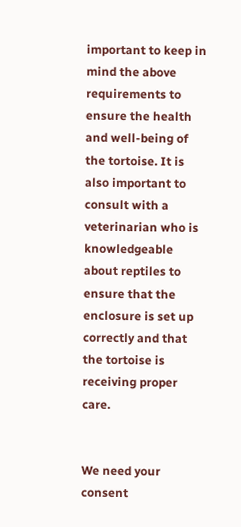important to keep in mind the above requirements to ensure the health and well-being of the tortoise. It is also important to consult with a veterinarian who is knowledgeable about reptiles to ensure that the enclosure is set up correctly and that the tortoise is receiving proper care.


We need your consent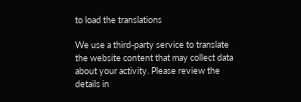to load the translations

We use a third-party service to translate the website content that may collect data about your activity. Please review the details in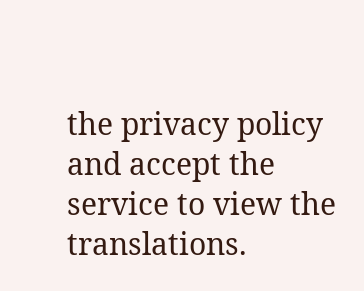the privacy policy and accept the service to view the translations.